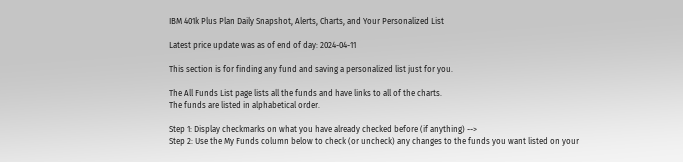IBM 401k Plus Plan Daily Snapshot, Alerts, Charts, and Your Personalized List

Latest price update was as of end of day: 2024-04-11

This section is for finding any fund and saving a personalized list just for you.

The All Funds List page lists all the funds and have links to all of the charts.
The funds are listed in alphabetical order.

Step 1: Display checkmarks on what you have already checked before (if anything) -->
Step 2: Use the My Funds column below to check (or uncheck) any changes to the funds you want listed on your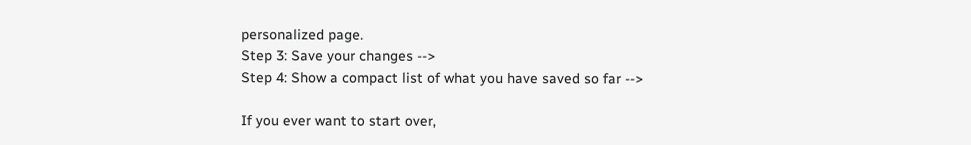personalized page.
Step 3: Save your changes -->
Step 4: Show a compact list of what you have saved so far -->

If you ever want to start over,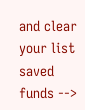and clear your list saved funds -->